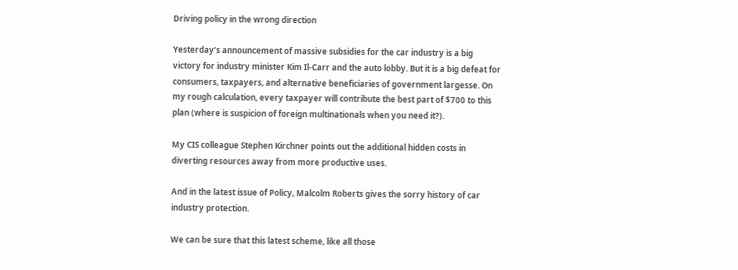Driving policy in the wrong direction

Yesterday’s announcement of massive subsidies for the car industry is a big victory for industry minister Kim Il-Carr and the auto lobby. But it is a big defeat for consumers, taxpayers, and alternative beneficiaries of government largesse. On my rough calculation, every taxpayer will contribute the best part of $700 to this plan (where is suspicion of foreign multinationals when you need it?).

My CIS colleague Stephen Kirchner points out the additional hidden costs in diverting resources away from more productive uses.

And in the latest issue of Policy, Malcolm Roberts gives the sorry history of car industry protection.

We can be sure that this latest scheme, like all those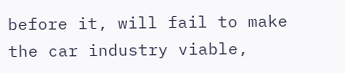before it, will fail to make the car industry viable,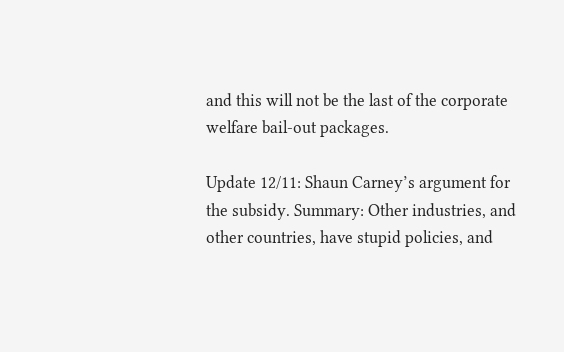and this will not be the last of the corporate welfare bail-out packages.

Update 12/11: Shaun Carney’s argument for the subsidy. Summary: Other industries, and other countries, have stupid policies, and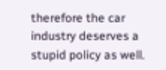therefore the car industry deserves a stupid policy as well.